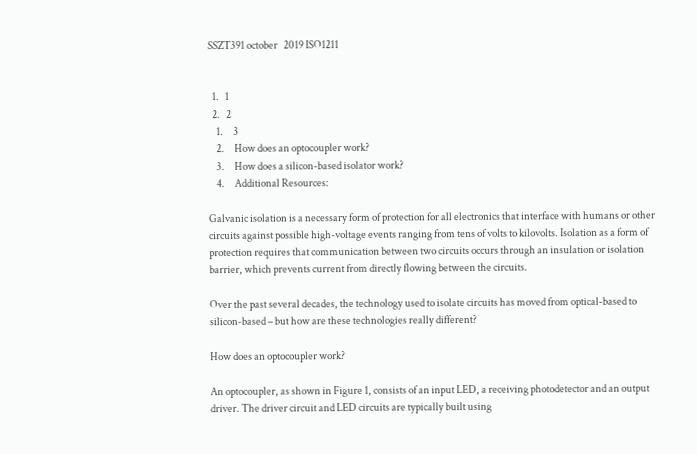SSZT391 october   2019 ISO1211


  1.   1
  2.   2
    1.     3
    2.     How does an optocoupler work?
    3.     How does a silicon-based isolator work?
    4.     Additional Resources:

Galvanic isolation is a necessary form of protection for all electronics that interface with humans or other circuits against possible high-voltage events ranging from tens of volts to kilovolts. Isolation as a form of protection requires that communication between two circuits occurs through an insulation or isolation barrier, which prevents current from directly flowing between the circuits.

Over the past several decades, the technology used to isolate circuits has moved from optical-based to silicon-based – but how are these technologies really different?

How does an optocoupler work?

An optocoupler, as shown in Figure 1, consists of an input LED, a receiving photodetector and an output driver. The driver circuit and LED circuits are typically built using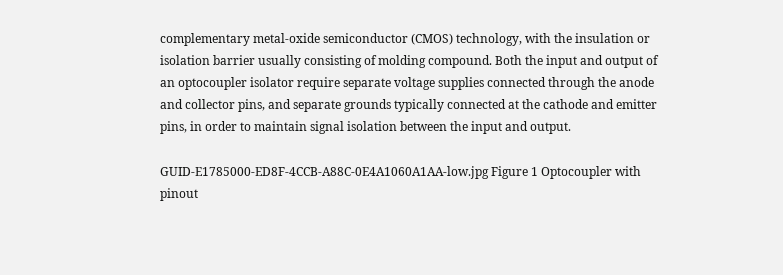complementary metal-oxide semiconductor (CMOS) technology, with the insulation or isolation barrier usually consisting of molding compound. Both the input and output of an optocoupler isolator require separate voltage supplies connected through the anode and collector pins, and separate grounds typically connected at the cathode and emitter pins, in order to maintain signal isolation between the input and output.

GUID-E1785000-ED8F-4CCB-A88C-0E4A1060A1AA-low.jpg Figure 1 Optocoupler with pinout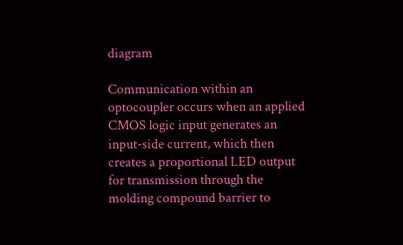diagram

Communication within an optocoupler occurs when an applied CMOS logic input generates an input-side current, which then creates a proportional LED output for transmission through the molding compound barrier to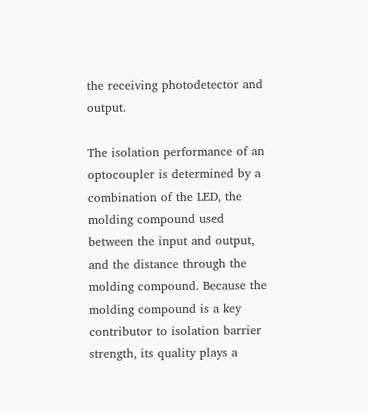the receiving photodetector and output.

The isolation performance of an optocoupler is determined by a combination of the LED, the molding compound used between the input and output, and the distance through the molding compound. Because the molding compound is a key contributor to isolation barrier strength, its quality plays a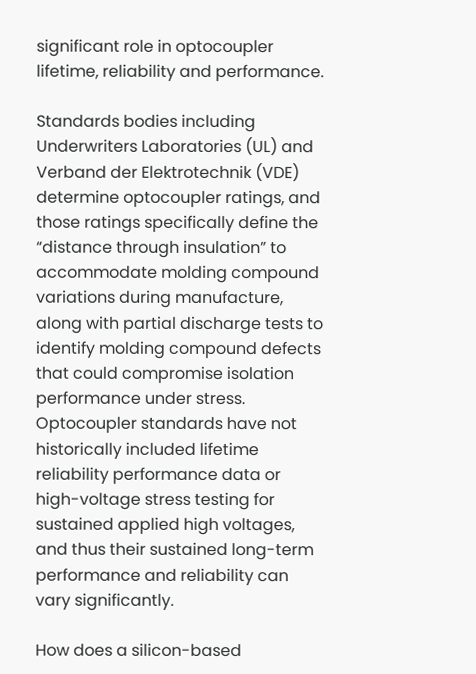significant role in optocoupler lifetime, reliability and performance.

Standards bodies including Underwriters Laboratories (UL) and Verband der Elektrotechnik (VDE) determine optocoupler ratings, and those ratings specifically define the “distance through insulation” to accommodate molding compound variations during manufacture, along with partial discharge tests to identify molding compound defects that could compromise isolation performance under stress. Optocoupler standards have not historically included lifetime reliability performance data or high-voltage stress testing for sustained applied high voltages, and thus their sustained long-term performance and reliability can vary significantly.

How does a silicon-based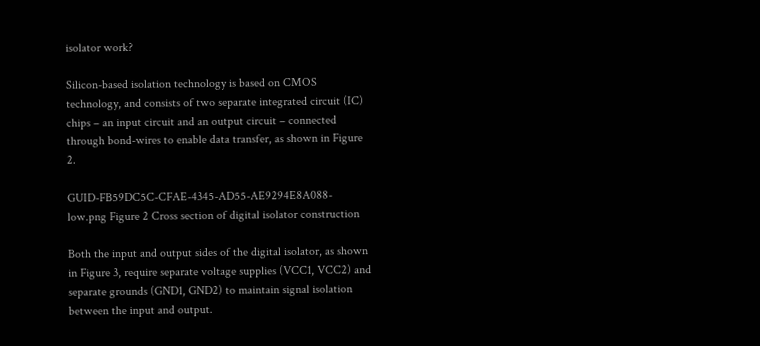isolator work?

Silicon-based isolation technology is based on CMOS technology, and consists of two separate integrated circuit (IC) chips – an input circuit and an output circuit – connected through bond-wires to enable data transfer, as shown in Figure 2.

GUID-FB59DC5C-CFAE-4345-AD55-AE9294E8A088-low.png Figure 2 Cross section of digital isolator construction

Both the input and output sides of the digital isolator, as shown in Figure 3, require separate voltage supplies (VCC1, VCC2) and separate grounds (GND1, GND2) to maintain signal isolation between the input and output.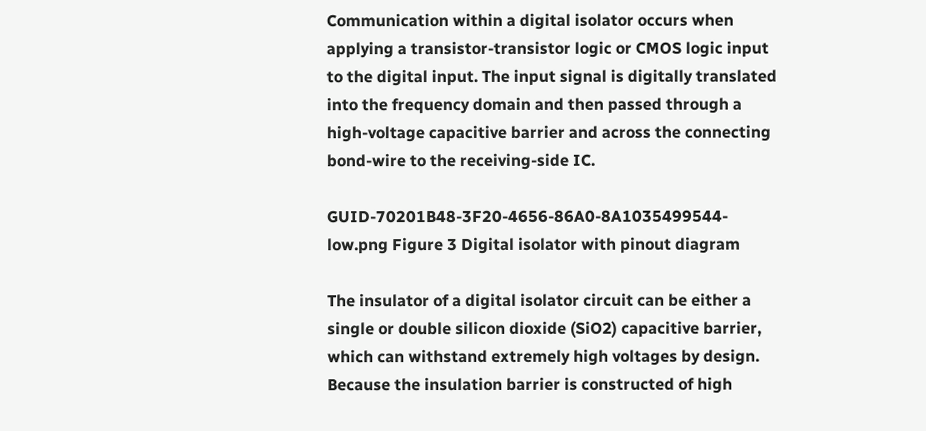Communication within a digital isolator occurs when applying a transistor-transistor logic or CMOS logic input to the digital input. The input signal is digitally translated into the frequency domain and then passed through a high-voltage capacitive barrier and across the connecting bond-wire to the receiving-side IC.

GUID-70201B48-3F20-4656-86A0-8A1035499544-low.png Figure 3 Digital isolator with pinout diagram

The insulator of a digital isolator circuit can be either a single or double silicon dioxide (SiO2) capacitive barrier, which can withstand extremely high voltages by design. Because the insulation barrier is constructed of high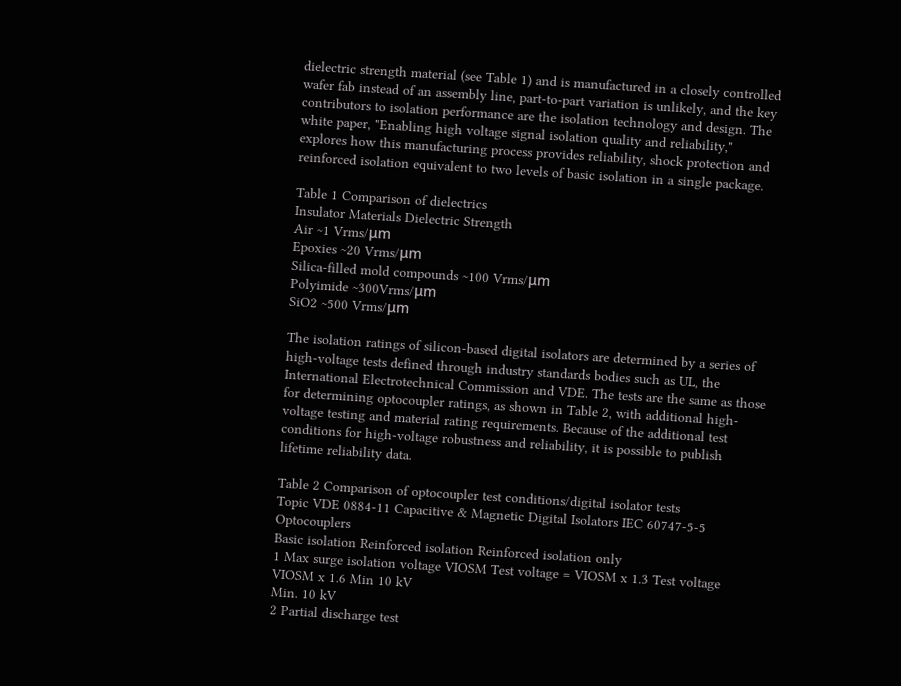dielectric strength material (see Table 1) and is manufactured in a closely controlled wafer fab instead of an assembly line, part-to-part variation is unlikely, and the key contributors to isolation performance are the isolation technology and design. The white paper, "Enabling high voltage signal isolation quality and reliability," explores how this manufacturing process provides reliability, shock protection and reinforced isolation equivalent to two levels of basic isolation in a single package.

Table 1 Comparison of dielectrics
Insulator Materials Dielectric Strength
Air ~1 Vrms/μm
Epoxies ~20 Vrms/μm
Silica-filled mold compounds ~100 Vrms/μm
Polyimide ~300Vrms/μm
SiO2 ~500 Vrms/μm

The isolation ratings of silicon-based digital isolators are determined by a series of high-voltage tests defined through industry standards bodies such as UL, the International Electrotechnical Commission and VDE. The tests are the same as those for determining optocoupler ratings, as shown in Table 2, with additional high-voltage testing and material rating requirements. Because of the additional test conditions for high-voltage robustness and reliability, it is possible to publish lifetime reliability data.

Table 2 Comparison of optocoupler test conditions/digital isolator tests
Topic VDE 0884-11 Capacitive & Magnetic Digital Isolators IEC 60747-5-5 Optocouplers
Basic isolation Reinforced isolation Reinforced isolation only
1 Max surge isolation voltage VIOSM Test voltage = VIOSM x 1.3 Test voltage VIOSM x 1.6 Min 10 kV
Min. 10 kV
2 Partial discharge test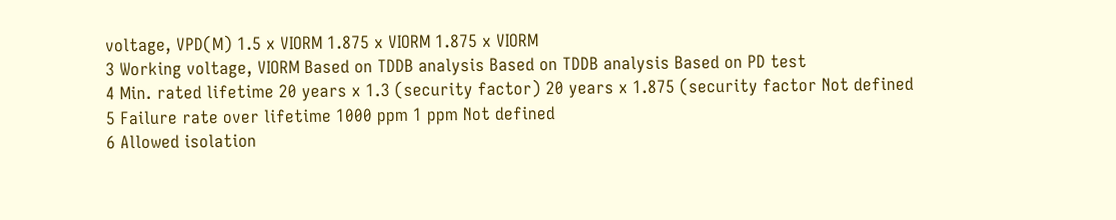voltage, VPD(M) 1.5 x VIORM 1.875 x VIORM 1.875 x VIORM
3 Working voltage, VIORM Based on TDDB analysis Based on TDDB analysis Based on PD test
4 Min. rated lifetime 20 years x 1.3 (security factor) 20 years x 1.875 (security factor Not defined
5 Failure rate over lifetime 1000 ppm 1 ppm Not defined
6 Allowed isolation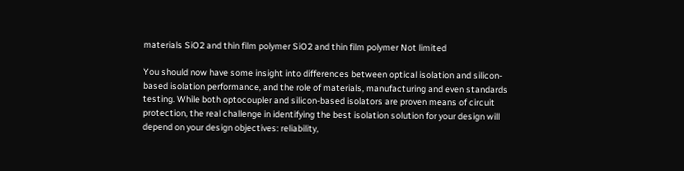materials SiO2 and thin film polymer SiO2 and thin film polymer Not limited

You should now have some insight into differences between optical isolation and silicon-based isolation performance, and the role of materials, manufacturing and even standards testing. While both optocoupler and silicon-based isolators are proven means of circuit protection, the real challenge in identifying the best isolation solution for your design will depend on your design objectives: reliability,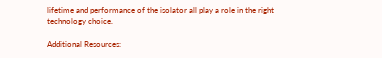lifetime and performance of the isolator all play a role in the right technology choice.

Additional Resources: